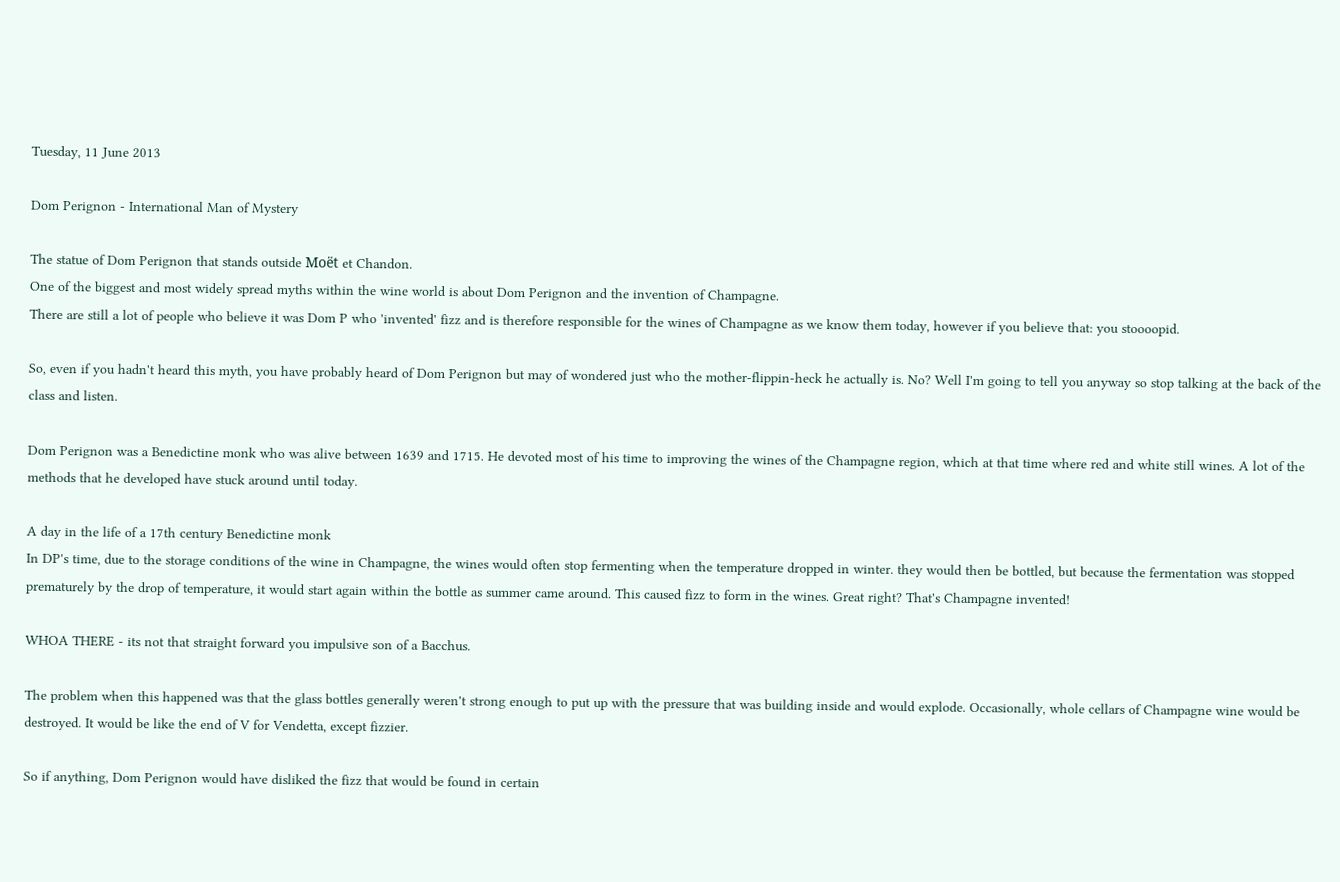Tuesday, 11 June 2013

Dom Perignon - International Man of Mystery

The statue of Dom Perignon that stands outside Moët et Chandon.
One of the biggest and most widely spread myths within the wine world is about Dom Perignon and the invention of Champagne.
There are still a lot of people who believe it was Dom P who 'invented' fizz and is therefore responsible for the wines of Champagne as we know them today, however if you believe that: you stoooopid.

So, even if you hadn't heard this myth, you have probably heard of Dom Perignon but may of wondered just who the mother-flippin-heck he actually is. No? Well I'm going to tell you anyway so stop talking at the back of the class and listen.

Dom Perignon was a Benedictine monk who was alive between 1639 and 1715. He devoted most of his time to improving the wines of the Champagne region, which at that time where red and white still wines. A lot of the methods that he developed have stuck around until today.

A day in the life of a 17th century Benedictine monk
In DP's time, due to the storage conditions of the wine in Champagne, the wines would often stop fermenting when the temperature dropped in winter. they would then be bottled, but because the fermentation was stopped prematurely by the drop of temperature, it would start again within the bottle as summer came around. This caused fizz to form in the wines. Great right? That's Champagne invented!

WHOA THERE - its not that straight forward you impulsive son of a Bacchus.

The problem when this happened was that the glass bottles generally weren't strong enough to put up with the pressure that was building inside and would explode. Occasionally, whole cellars of Champagne wine would be destroyed. It would be like the end of V for Vendetta, except fizzier.

So if anything, Dom Perignon would have disliked the fizz that would be found in certain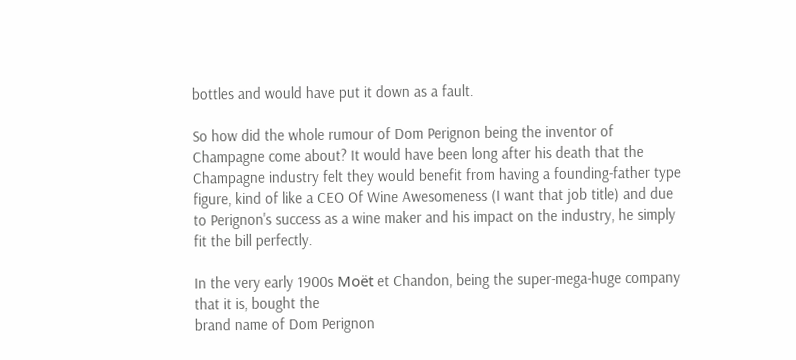bottles and would have put it down as a fault.

So how did the whole rumour of Dom Perignon being the inventor of Champagne come about? It would have been long after his death that the Champagne industry felt they would benefit from having a founding-father type figure, kind of like a CEO Of Wine Awesomeness (I want that job title) and due to Perignon's success as a wine maker and his impact on the industry, he simply fit the bill perfectly.

In the very early 1900s Moët et Chandon, being the super-mega-huge company that it is, bought the
brand name of Dom Perignon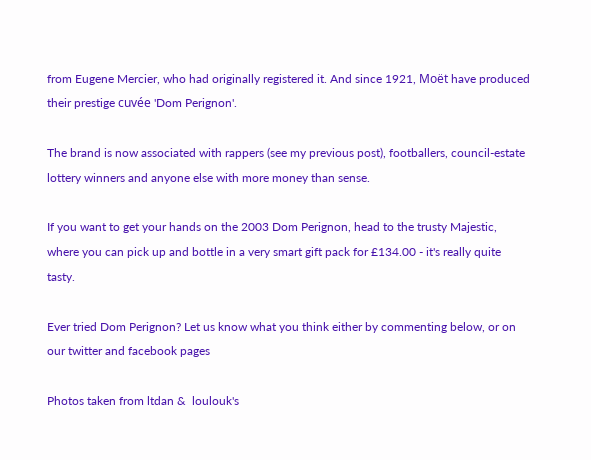from Eugene Mercier, who had originally registered it. And since 1921, Moët have produced their prestige cuvée 'Dom Perignon'.

The brand is now associated with rappers (see my previous post), footballers, council-estate lottery winners and anyone else with more money than sense.

If you want to get your hands on the 2003 Dom Perignon, head to the trusty Majestic, where you can pick up and bottle in a very smart gift pack for £134.00 - it's really quite tasty.

Ever tried Dom Perignon? Let us know what you think either by commenting below, or on our twitter and facebook pages

Photos taken from ltdan &  loulouk's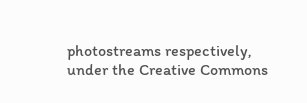photostreams respectively, under the Creative Commons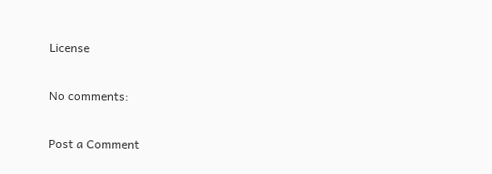License

No comments:

Post a Comment